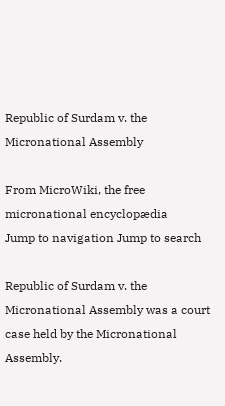Republic of Surdam v. the Micronational Assembly

From MicroWiki, the free micronational encyclopædia
Jump to navigation Jump to search

Republic of Surdam v. the Micronational Assembly was a court case held by the Micronational Assembly.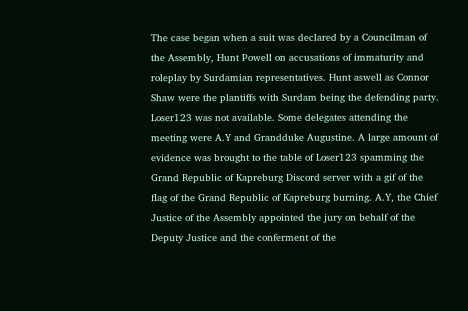The case began when a suit was declared by a Councilman of the Assembly, Hunt Powell on accusations of immaturity and roleplay by Surdamian representatives. Hunt aswell as Connor Shaw were the plantiffs with Surdam being the defending party. Loser123 was not available. Some delegates attending the meeting were A.Y and Grandduke Augustine. A large amount of evidence was brought to the table of Loser123 spamming the Grand Republic of Kapreburg Discord server with a gif of the flag of the Grand Republic of Kapreburg burning. A.Y, the Chief Justice of the Assembly appointed the jury on behalf of the Deputy Justice and the conferment of the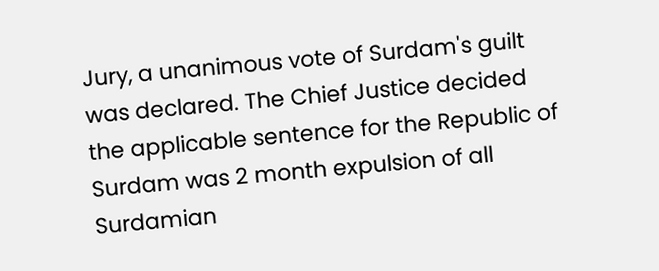Jury, a unanimous vote of Surdam's guilt was declared. The Chief Justice decided the applicable sentence for the Republic of Surdam was 2 month expulsion of all Surdamian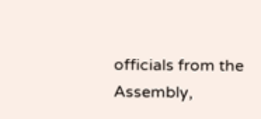officials from the Assembly,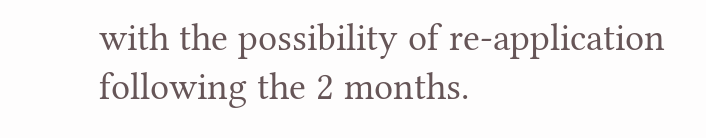with the possibility of re-application following the 2 months.